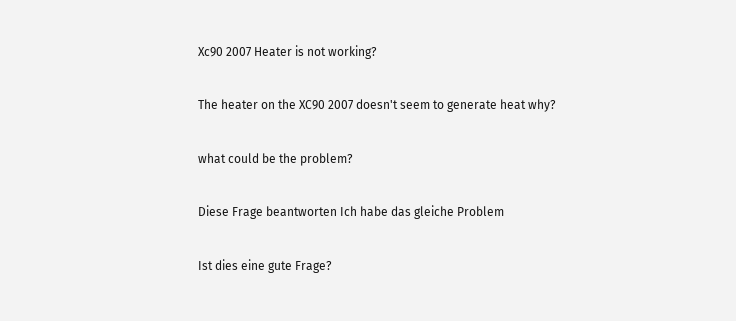Xc90 2007 Heater is not working?

The heater on the XC90 2007 doesn't seem to generate heat why?

what could be the problem?

Diese Frage beantworten Ich habe das gleiche Problem

Ist dies eine gute Frage?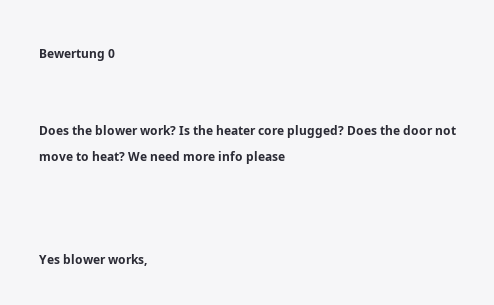Bewertung 0


Does the blower work? Is the heater core plugged? Does the door not move to heat? We need more info please



Yes blower works,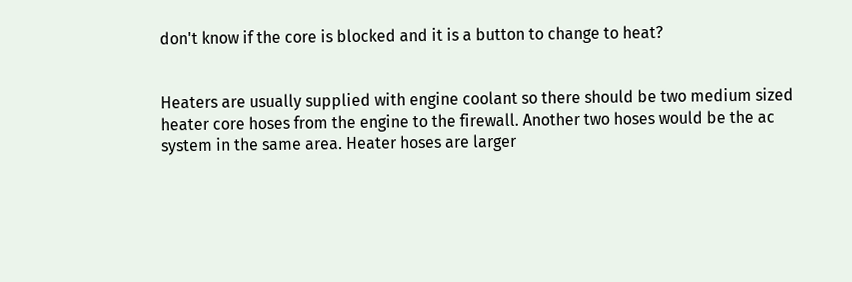don't know if the core is blocked and it is a button to change to heat?


Heaters are usually supplied with engine coolant so there should be two medium sized heater core hoses from the engine to the firewall. Another two hoses would be the ac system in the same area. Heater hoses are larger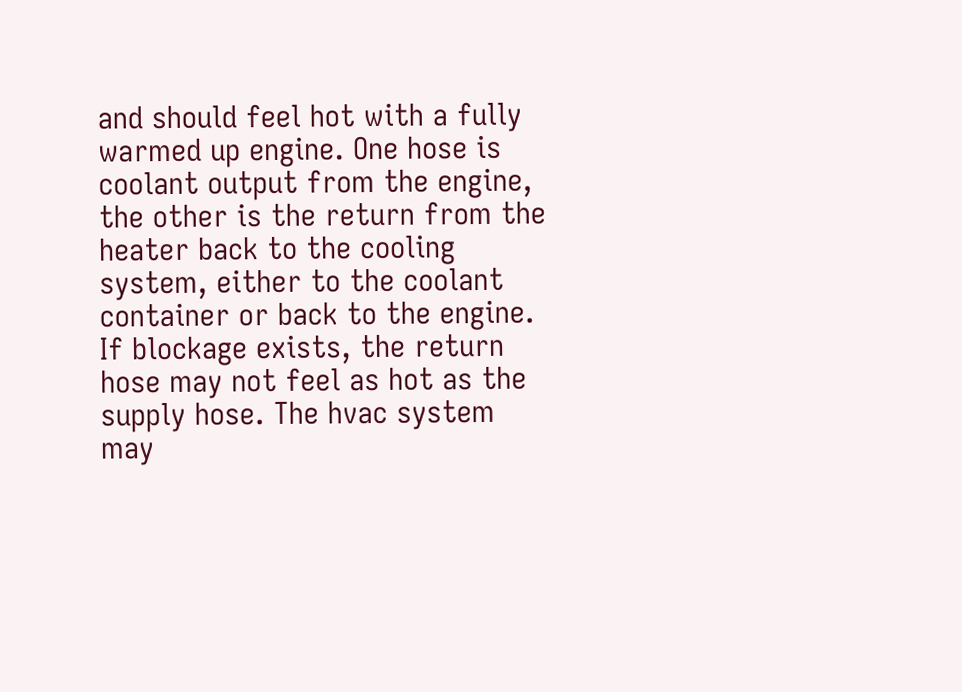and should feel hot with a fully warmed up engine. One hose is coolant output from the engine, the other is the return from the heater back to the cooling system, either to the coolant container or back to the engine. If blockage exists, the return hose may not feel as hot as the supply hose. The hvac system may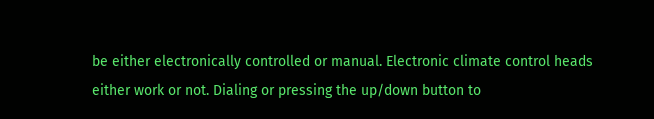be either electronically controlled or manual. Electronic climate control heads either work or not. Dialing or pressing the up/down button to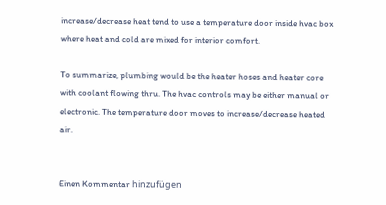increase/decrease heat tend to use a temperature door inside hvac box where heat and cold are mixed for interior comfort.

To summarize, plumbing would be the heater hoses and heater core with coolant flowing thru. The hvac controls may be either manual or electronic. The temperature door moves to increase/decrease heated air.


Einen Kommentar hinzufügen